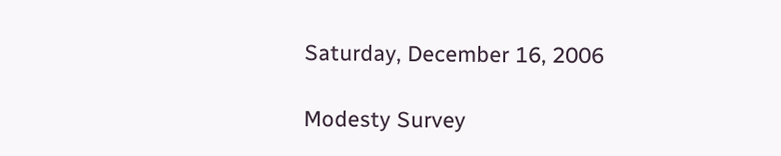Saturday, December 16, 2006

Modesty Survey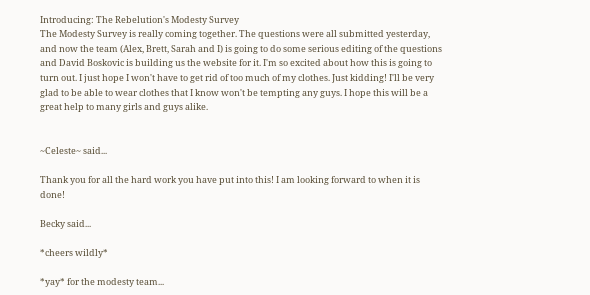Introducing: The Rebelution's Modesty Survey
The Modesty Survey is really coming together. The questions were all submitted yesterday, and now the team (Alex, Brett, Sarah and I) is going to do some serious editing of the questions and David Boskovic is building us the website for it. I'm so excited about how this is going to turn out. I just hope I won't have to get rid of too much of my clothes. Just kidding! I'll be very glad to be able to wear clothes that I know won't be tempting any guys. I hope this will be a great help to many girls and guys alike.


~Celeste~ said...

Thank you for all the hard work you have put into this! I am looking forward to when it is done!

Becky said...

*cheers wildly*

*yay* for the modesty team...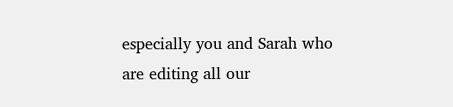especially you and Sarah who are editing all our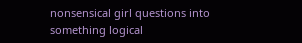nonsensical girl questions into something logical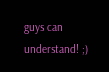guys can understand! ;)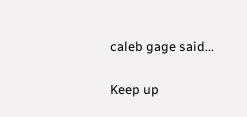caleb gage said...

Keep up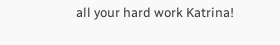all your hard work Katrina!